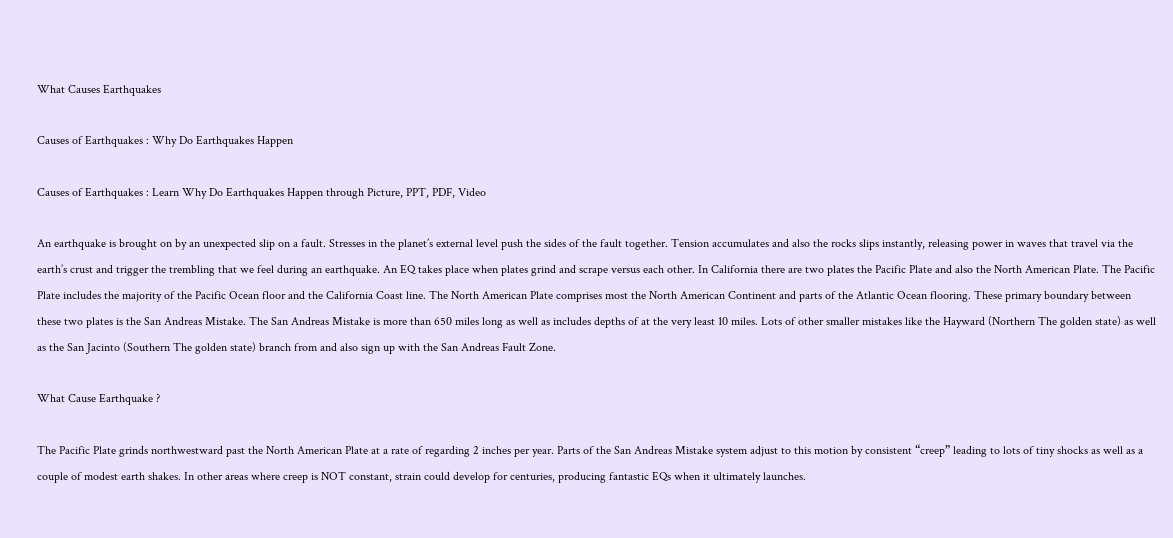What Causes Earthquakes

Causes of Earthquakes : Why Do Earthquakes Happen

Causes of Earthquakes : Learn Why Do Earthquakes Happen through Picture, PPT, PDF, Video

An earthquake is brought on by an unexpected slip on a fault. Stresses in the planet’s external level push the sides of the fault together. Tension accumulates and also the rocks slips instantly, releasing power in waves that travel via the earth’s crust and trigger the trembling that we feel during an earthquake. An EQ takes place when plates grind and scrape versus each other. In California there are two plates the Pacific Plate and also the North American Plate. The Pacific Plate includes the majority of the Pacific Ocean floor and the California Coast line. The North American Plate comprises most the North American Continent and parts of the Atlantic Ocean flooring. These primary boundary between these two plates is the San Andreas Mistake. The San Andreas Mistake is more than 650 miles long as well as includes depths of at the very least 10 miles. Lots of other smaller mistakes like the Hayward (Northern The golden state) as well as the San Jacinto (Southern The golden state) branch from and also sign up with the San Andreas Fault Zone.

What Cause Earthquake ?

The Pacific Plate grinds northwestward past the North American Plate at a rate of regarding 2 inches per year. Parts of the San Andreas Mistake system adjust to this motion by consistent “creep” leading to lots of tiny shocks as well as a couple of modest earth shakes. In other areas where creep is NOT constant, strain could develop for centuries, producing fantastic EQs when it ultimately launches.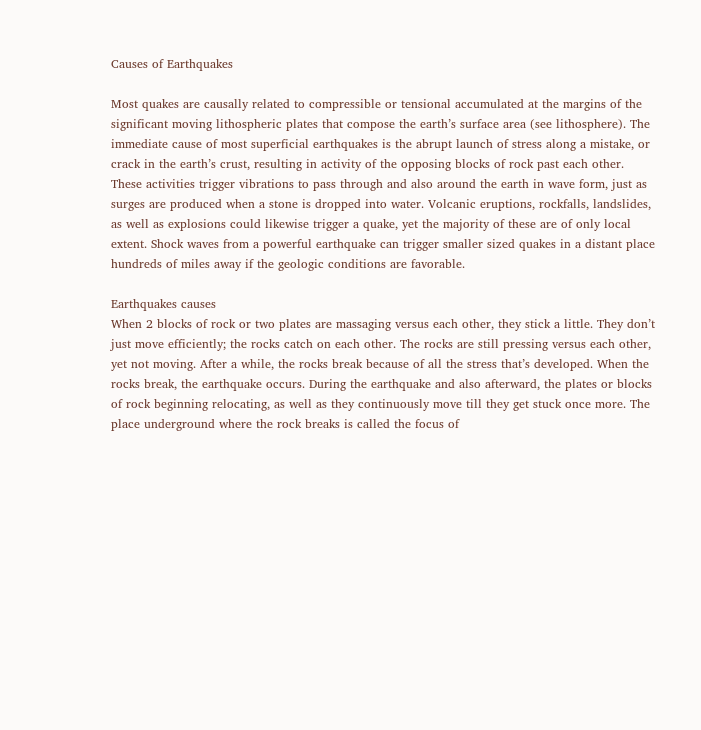Causes of Earthquakes

Most quakes are causally related to compressible or tensional accumulated at the margins of the significant moving lithospheric plates that compose the earth’s surface area (see lithosphere). The immediate cause of most superficial earthquakes is the abrupt launch of stress along a mistake, or crack in the earth’s crust, resulting in activity of the opposing blocks of rock past each other. These activities trigger vibrations to pass through and also around the earth in wave form, just as surges are produced when a stone is dropped into water. Volcanic eruptions, rockfalls, landslides, as well as explosions could likewise trigger a quake, yet the majority of these are of only local extent. Shock waves from a powerful earthquake can trigger smaller sized quakes in a distant place hundreds of miles away if the geologic conditions are favorable.

Earthquakes causes
When 2 blocks of rock or two plates are massaging versus each other, they stick a little. They don’t just move efficiently; the rocks catch on each other. The rocks are still pressing versus each other, yet not moving. After a while, the rocks break because of all the stress that’s developed. When the rocks break, the earthquake occurs. During the earthquake and also afterward, the plates or blocks of rock beginning relocating, as well as they continuously move till they get stuck once more. The place underground where the rock breaks is called the focus of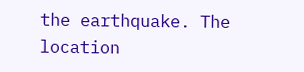the earthquake. The location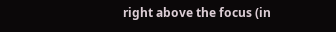right above the focus (in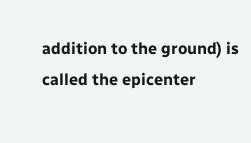addition to the ground) is called the epicenter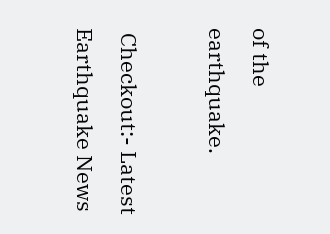of the earthquake.

 Checkout:- Latest Earthquake News